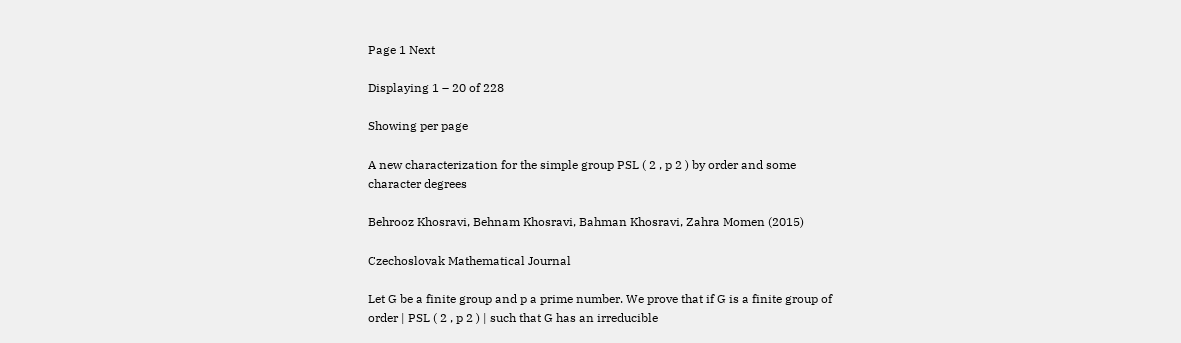Page 1 Next

Displaying 1 – 20 of 228

Showing per page

A new characterization for the simple group PSL ( 2 , p 2 ) by order and some character degrees

Behrooz Khosravi, Behnam Khosravi, Bahman Khosravi, Zahra Momen (2015)

Czechoslovak Mathematical Journal

Let G be a finite group and p a prime number. We prove that if G is a finite group of order | PSL ( 2 , p 2 ) | such that G has an irreducible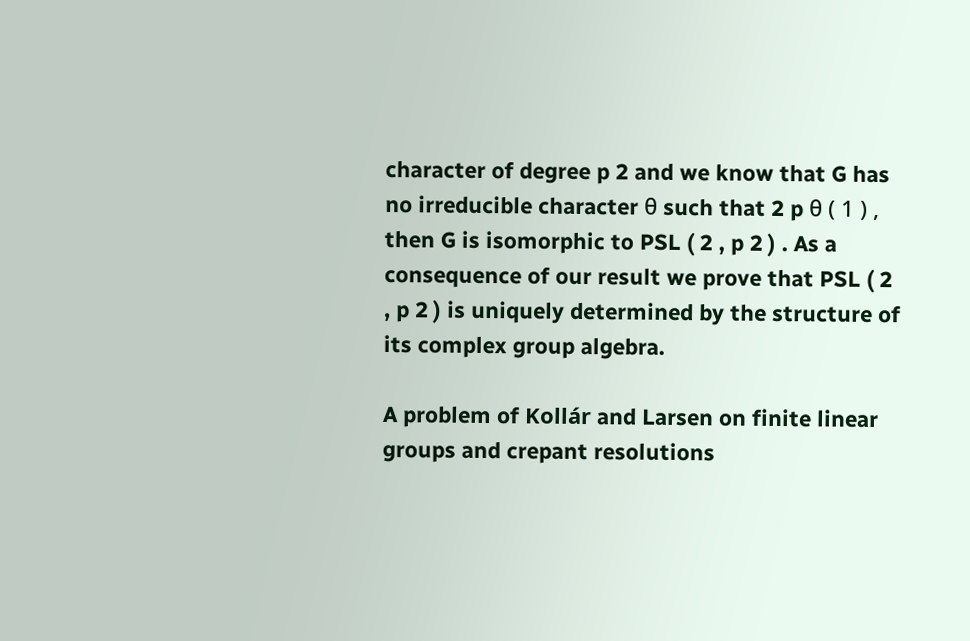character of degree p 2 and we know that G has no irreducible character θ such that 2 p θ ( 1 ) , then G is isomorphic to PSL ( 2 , p 2 ) . As a consequence of our result we prove that PSL ( 2 , p 2 ) is uniquely determined by the structure of its complex group algebra.

A problem of Kollár and Larsen on finite linear groups and crepant resolutions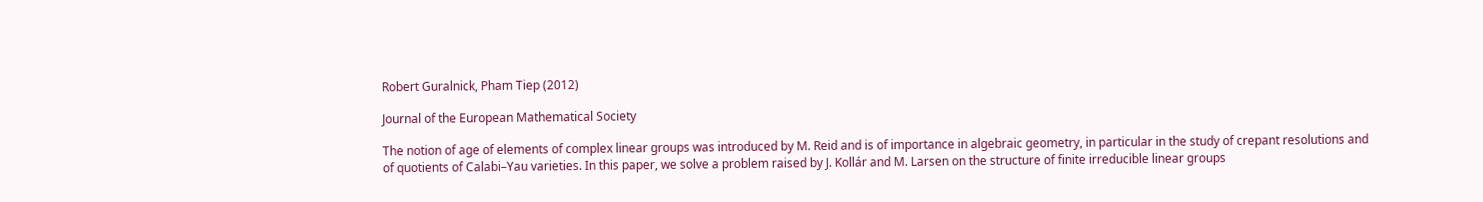Robert Guralnick, Pham Tiep (2012)

Journal of the European Mathematical Society

The notion of age of elements of complex linear groups was introduced by M. Reid and is of importance in algebraic geometry, in particular in the study of crepant resolutions and of quotients of Calabi–Yau varieties. In this paper, we solve a problem raised by J. Kollár and M. Larsen on the structure of finite irreducible linear groups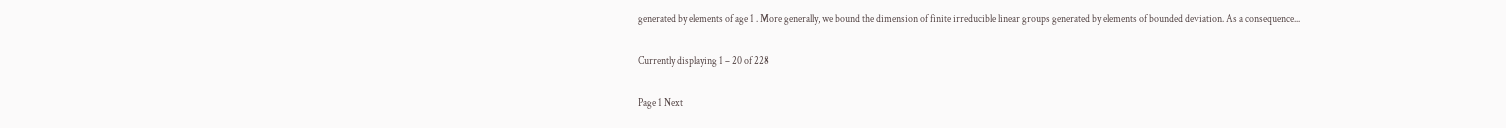generated by elements of age 1 . More generally, we bound the dimension of finite irreducible linear groups generated by elements of bounded deviation. As a consequence...

Currently displaying 1 – 20 of 228

Page 1 Next